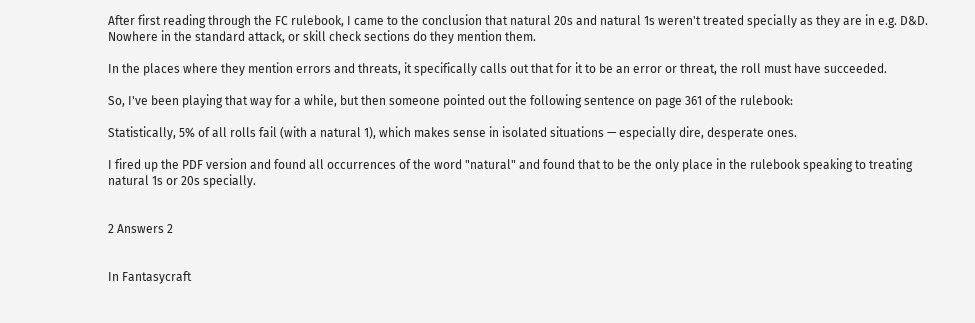After first reading through the FC rulebook, I came to the conclusion that natural 20s and natural 1s weren't treated specially as they are in e.g. D&D. Nowhere in the standard attack, or skill check sections do they mention them.

In the places where they mention errors and threats, it specifically calls out that for it to be an error or threat, the roll must have succeeded.

So, I've been playing that way for a while, but then someone pointed out the following sentence on page 361 of the rulebook:

Statistically, 5% of all rolls fail (with a natural 1), which makes sense in isolated situations — especially dire, desperate ones.

I fired up the PDF version and found all occurrences of the word "natural" and found that to be the only place in the rulebook speaking to treating natural 1s or 20s specially.


2 Answers 2


In Fantasycraft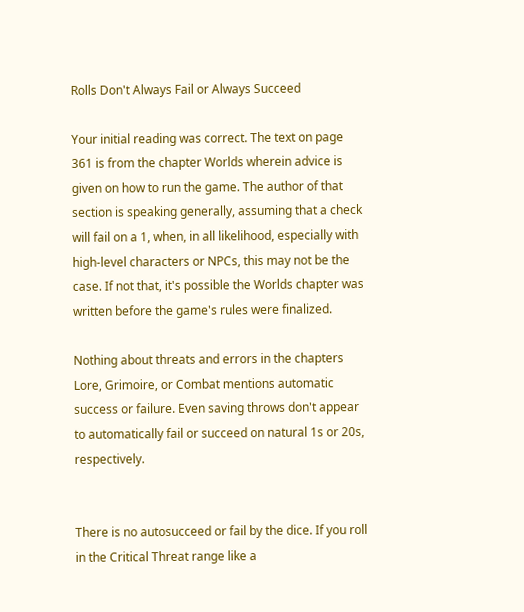Rolls Don't Always Fail or Always Succeed

Your initial reading was correct. The text on page 361 is from the chapter Worlds wherein advice is given on how to run the game. The author of that section is speaking generally, assuming that a check will fail on a 1, when, in all likelihood, especially with high-level characters or NPCs, this may not be the case. If not that, it's possible the Worlds chapter was written before the game's rules were finalized.

Nothing about threats and errors in the chapters Lore, Grimoire, or Combat mentions automatic success or failure. Even saving throws don't appear to automatically fail or succeed on natural 1s or 20s, respectively.


There is no autosucceed or fail by the dice. If you roll in the Critical Threat range like a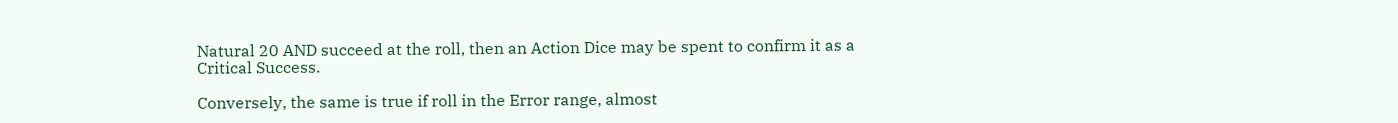Natural 20 AND succeed at the roll, then an Action Dice may be spent to confirm it as a Critical Success.

Conversely, the same is true if roll in the Error range, almost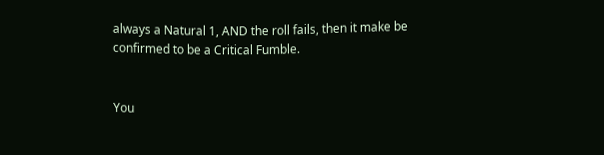always a Natural 1, AND the roll fails, then it make be confirmed to be a Critical Fumble.


You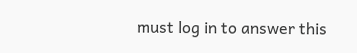must log in to answer this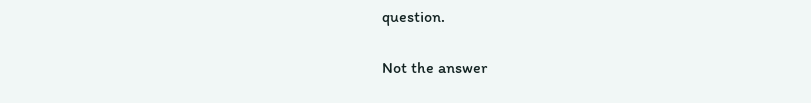question.

Not the answer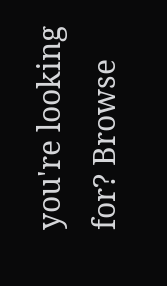you're looking for? Browse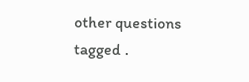other questions tagged .